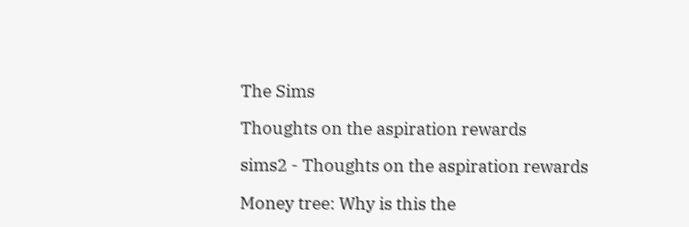The Sims

Thoughts on the aspiration rewards

sims2 - Thoughts on the aspiration rewards

Money tree: Why is this the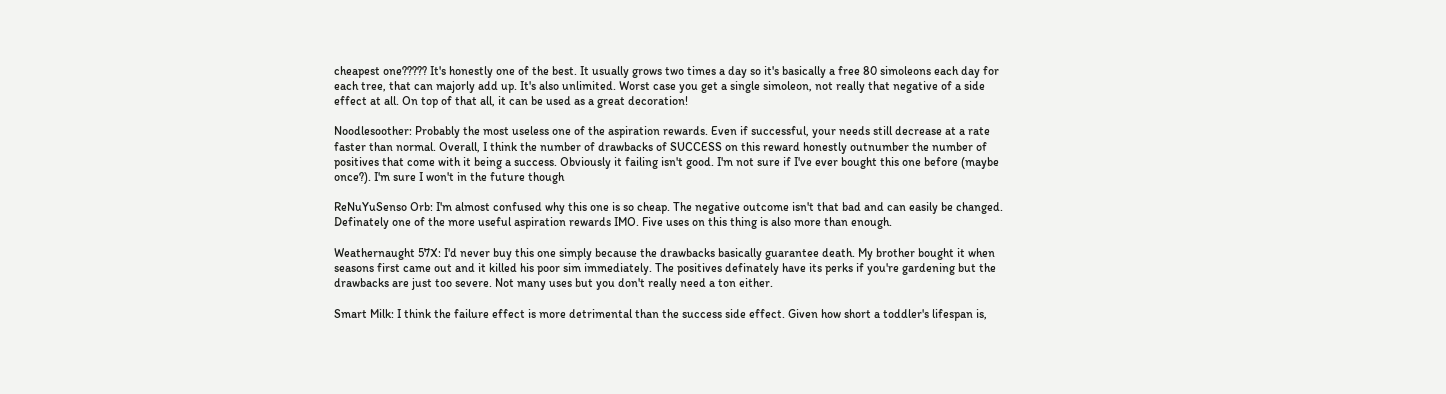cheapest one????? It's honestly one of the best. It usually grows two times a day so it's basically a free 80 simoleons each day for each tree, that can majorly add up. It's also unlimited. Worst case you get a single simoleon, not really that negative of a side effect at all. On top of that all, it can be used as a great decoration!

Noodlesoother: Probably the most useless one of the aspiration rewards. Even if successful, your needs still decrease at a rate faster than normal. Overall, I think the number of drawbacks of SUCCESS on this reward honestly outnumber the number of positives that come with it being a success. Obviously it failing isn't good. I'm not sure if I've ever bought this one before (maybe once?). I'm sure I won't in the future though

ReNuYuSenso Orb: I'm almost confused why this one is so cheap. The negative outcome isn't that bad and can easily be changed. Definately one of the more useful aspiration rewards IMO. Five uses on this thing is also more than enough.

Weathernaught 57X: I'd never buy this one simply because the drawbacks basically guarantee death. My brother bought it when seasons first came out and it killed his poor sim immediately. The positives definately have its perks if you're gardening but the drawbacks are just too severe. Not many uses but you don't really need a ton either.

Smart Milk: I think the failure effect is more detrimental than the success side effect. Given how short a toddler's lifespan is,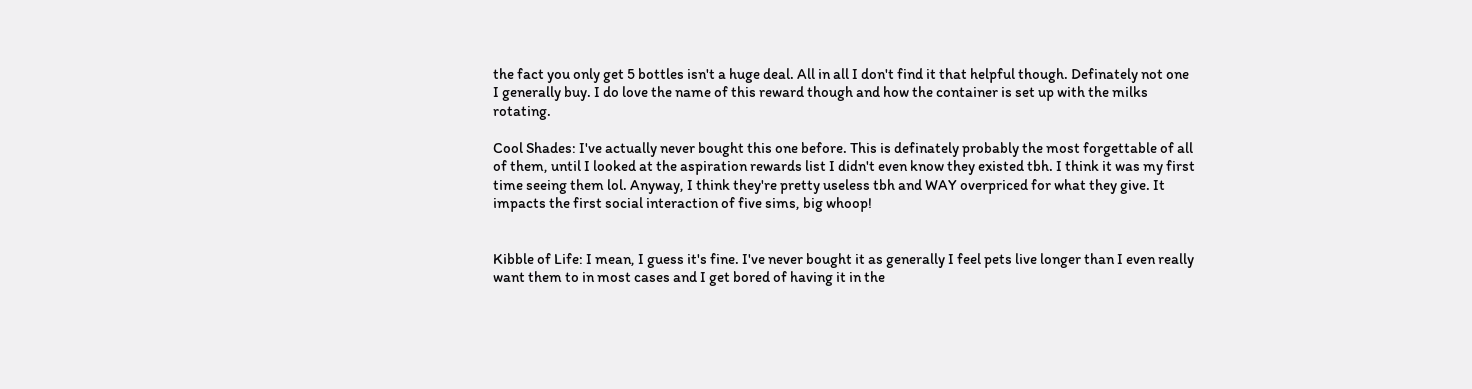the fact you only get 5 bottles isn't a huge deal. All in all I don't find it that helpful though. Definately not one I generally buy. I do love the name of this reward though and how the container is set up with the milks rotating.

Cool Shades: I've actually never bought this one before. This is definately probably the most forgettable of all of them, until I looked at the aspiration rewards list I didn't even know they existed tbh. I think it was my first time seeing them lol. Anyway, I think they're pretty useless tbh and WAY overpriced for what they give. It impacts the first social interaction of five sims, big whoop!


Kibble of Life: I mean, I guess it's fine. I've never bought it as generally I feel pets live longer than I even really want them to in most cases and I get bored of having it in the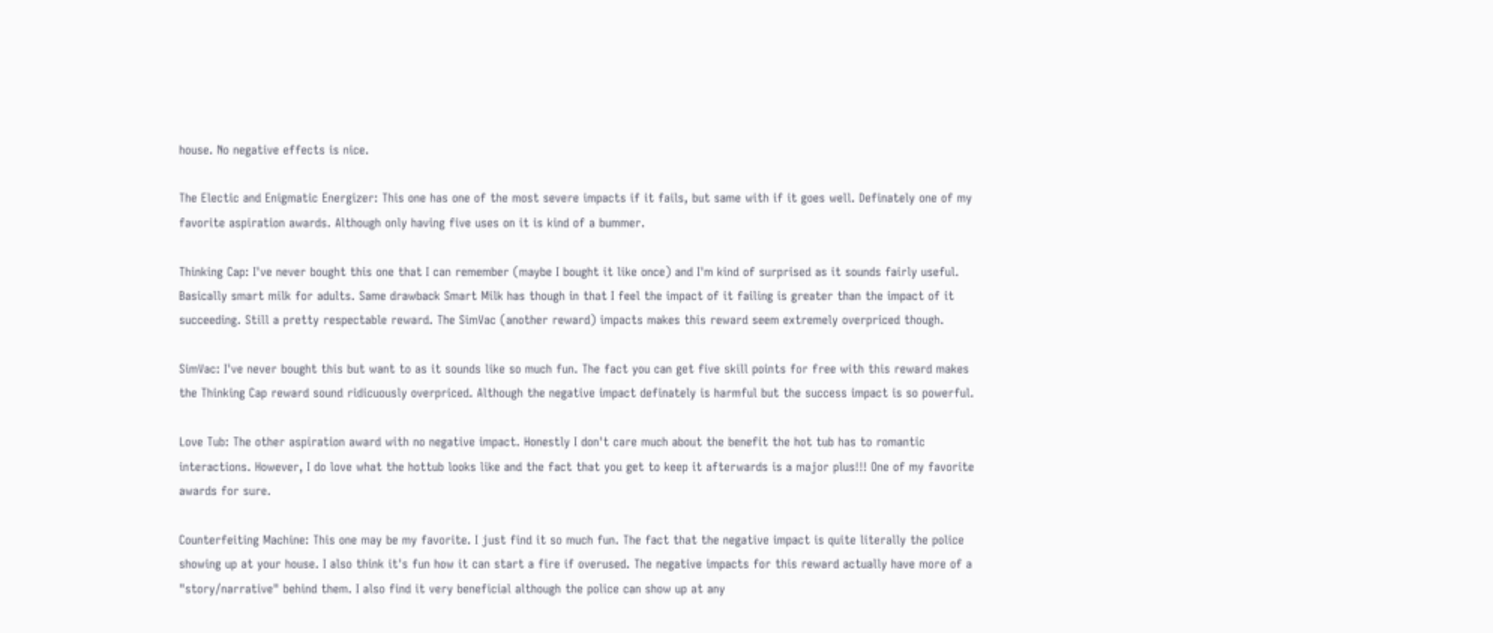house. No negative effects is nice.

The Electic and Enigmatic Energizer: This one has one of the most severe impacts if it fails, but same with if it goes well. Definately one of my favorite aspiration awards. Although only having five uses on it is kind of a bummer.

Thinking Cap: I've never bought this one that I can remember (maybe I bought it like once) and I'm kind of surprised as it sounds fairly useful. Basically smart milk for adults. Same drawback Smart Milk has though in that I feel the impact of it failing is greater than the impact of it succeeding. Still a pretty respectable reward. The SimVac (another reward) impacts makes this reward seem extremely overpriced though.

SimVac: I've never bought this but want to as it sounds like so much fun. The fact you can get five skill points for free with this reward makes the Thinking Cap reward sound ridicuously overpriced. Although the negative impact definately is harmful but the success impact is so powerful.

Love Tub: The other aspiration award with no negative impact. Honestly I don't care much about the benefit the hot tub has to romantic interactions. However, I do love what the hottub looks like and the fact that you get to keep it afterwards is a major plus!!! One of my favorite awards for sure.

Counterfeiting Machine: This one may be my favorite. I just find it so much fun. The fact that the negative impact is quite literally the police showing up at your house. I also think it's fun how it can start a fire if overused. The negative impacts for this reward actually have more of a "story/narrative" behind them. I also find it very beneficial although the police can show up at any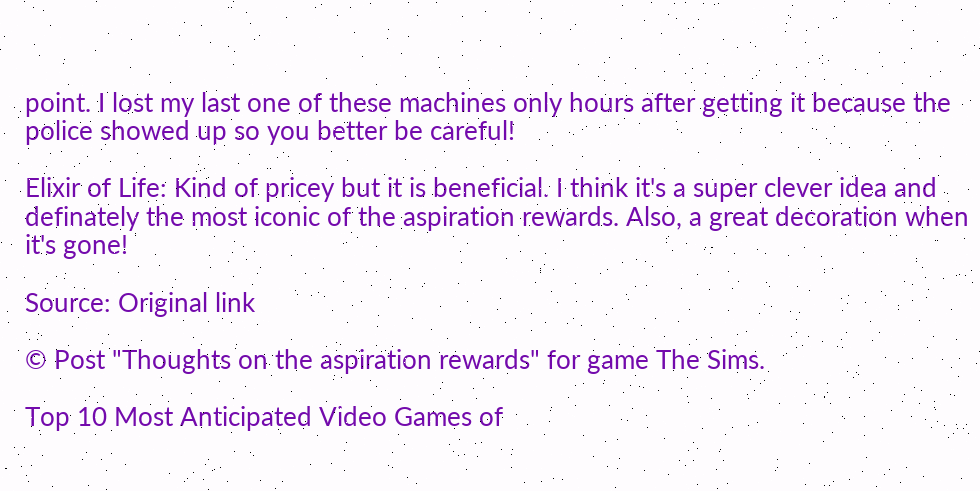point. I lost my last one of these machines only hours after getting it because the police showed up so you better be careful!

Elixir of Life: Kind of pricey but it is beneficial. I think it's a super clever idea and definately the most iconic of the aspiration rewards. Also, a great decoration when it's gone!

Source: Original link

© Post "Thoughts on the aspiration rewards" for game The Sims.

Top 10 Most Anticipated Video Games of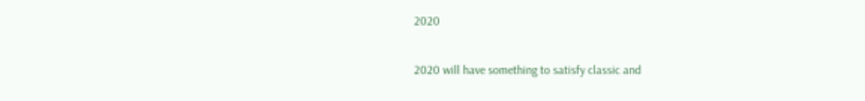2020

2020 will have something to satisfy classic and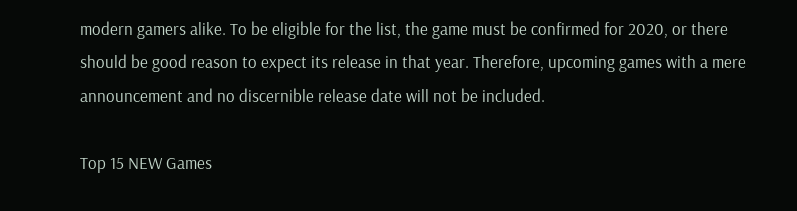modern gamers alike. To be eligible for the list, the game must be confirmed for 2020, or there should be good reason to expect its release in that year. Therefore, upcoming games with a mere announcement and no discernible release date will not be included.

Top 15 NEW Games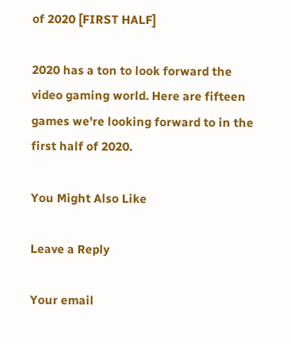of 2020 [FIRST HALF]

2020 has a ton to look forward the video gaming world. Here are fifteen games we're looking forward to in the first half of 2020.

You Might Also Like

Leave a Reply

Your email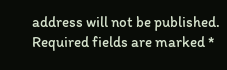address will not be published. Required fields are marked *